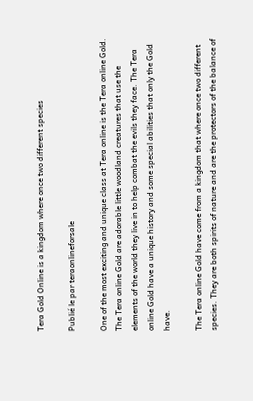Tera Gold Online is a kingdom where once two different species

Publié le par teraonlineforsale

One of the most exciting and unique class at Tera online is the Tera online Gold. The Tera online Gold are adorable little woodland creatures that use the elements of the world they live in to help combat the evils they face. The Tera online Gold have a unique history and some special abilities that only the Gold have.

The Tera online Gold have come from a kingdom that where once two different species. They are both spirits of nature and are the protectors of the balance of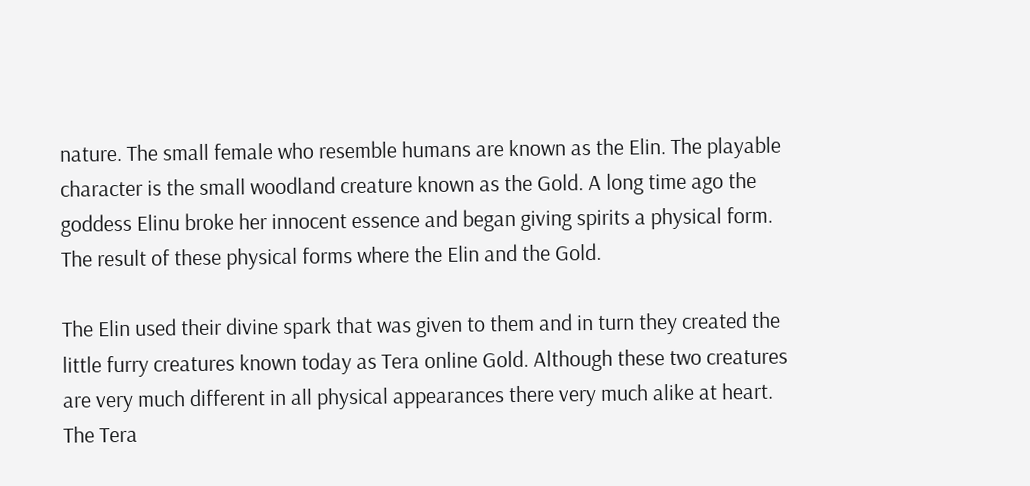nature. The small female who resemble humans are known as the Elin. The playable character is the small woodland creature known as the Gold. A long time ago the goddess Elinu broke her innocent essence and began giving spirits a physical form. The result of these physical forms where the Elin and the Gold.

The Elin used their divine spark that was given to them and in turn they created the little furry creatures known today as Tera online Gold. Although these two creatures are very much different in all physical appearances there very much alike at heart. The Tera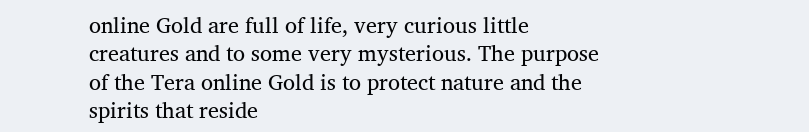online Gold are full of life, very curious little creatures and to some very mysterious. The purpose of the Tera online Gold is to protect nature and the spirits that reside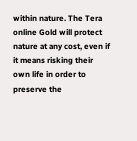within nature. The Tera online Gold will protect nature at any cost, even if it means risking their own life in order to preserve the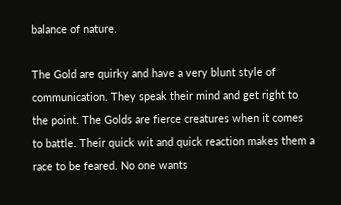balance of nature.

The Gold are quirky and have a very blunt style of communication. They speak their mind and get right to the point. The Golds are fierce creatures when it comes to battle. Their quick wit and quick reaction makes them a race to be feared. No one wants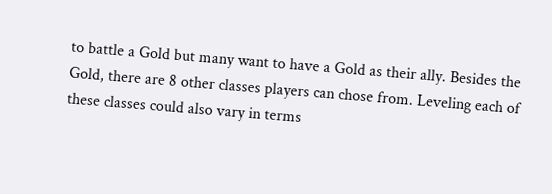to battle a Gold but many want to have a Gold as their ally. Besides the Gold, there are 8 other classes players can chose from. Leveling each of these classes could also vary in terms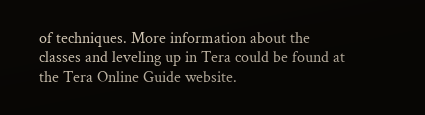of techniques. More information about the classes and leveling up in Tera could be found at the Tera Online Guide website.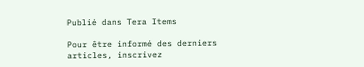Publié dans Tera Items

Pour être informé des derniers articles, inscrivez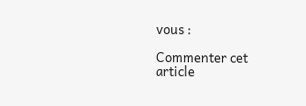vous :

Commenter cet article